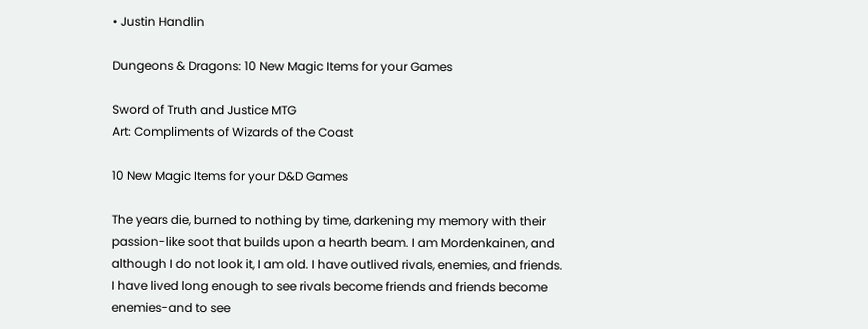• Justin Handlin

Dungeons & Dragons: 10 New Magic Items for your Games

Sword of Truth and Justice MTG
Art: Compliments of Wizards of the Coast

10 New Magic Items for your D&D Games

The years die, burned to nothing by time, darkening my memory with their passion-like soot that builds upon a hearth beam. I am Mordenkainen, and although I do not look it, I am old. I have outlived rivals, enemies, and friends. I have lived long enough to see rivals become friends and friends become enemies-and to see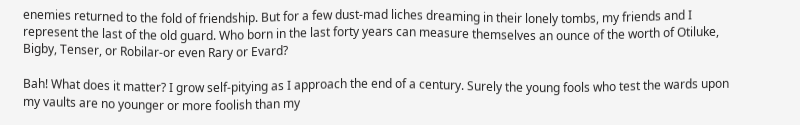enemies returned to the fold of friendship. But for a few dust-mad liches dreaming in their lonely tombs, my friends and I represent the last of the old guard. Who born in the last forty years can measure themselves an ounce of the worth of Otiluke, Bigby, Tenser, or Robilar-or even Rary or Evard?

Bah! What does it matter? I grow self-pitying as I approach the end of a century. Surely the young fools who test the wards upon my vaults are no younger or more foolish than my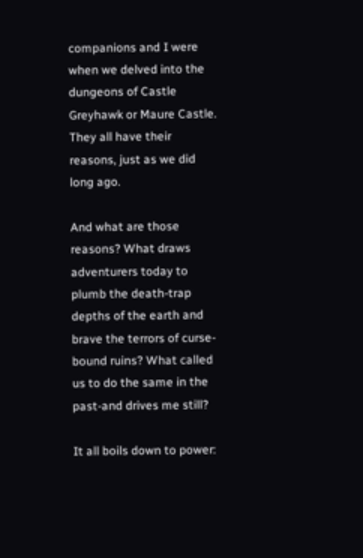companions and I were when we delved into the dungeons of Castle Greyhawk or Maure Castle. They all have their reasons, just as we did long ago.

And what are those reasons? What draws adventurers today to plumb the death-trap depths of the earth and brave the terrors of curse-bound ruins? What called us to do the same in the past-and drives me still?

It all boils down to power: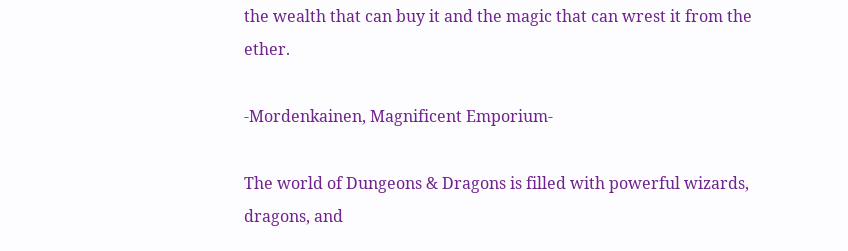the wealth that can buy it and the magic that can wrest it from the ether.

-Mordenkainen, Magnificent Emporium-

The world of Dungeons & Dragons is filled with powerful wizards, dragons, and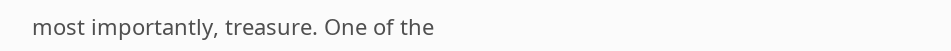most importantly, treasure. One of the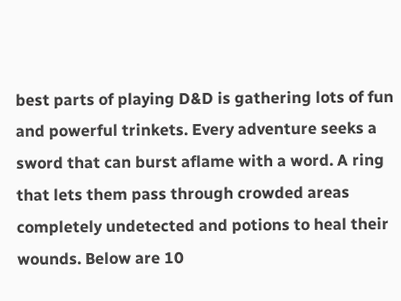best parts of playing D&D is gathering lots of fun and powerful trinkets. Every adventure seeks a sword that can burst aflame with a word. A ring that lets them pass through crowded areas completely undetected and potions to heal their wounds. Below are 10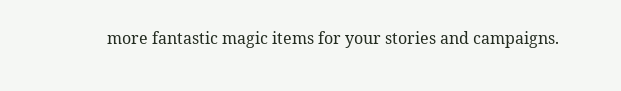more fantastic magic items for your stories and campaigns.